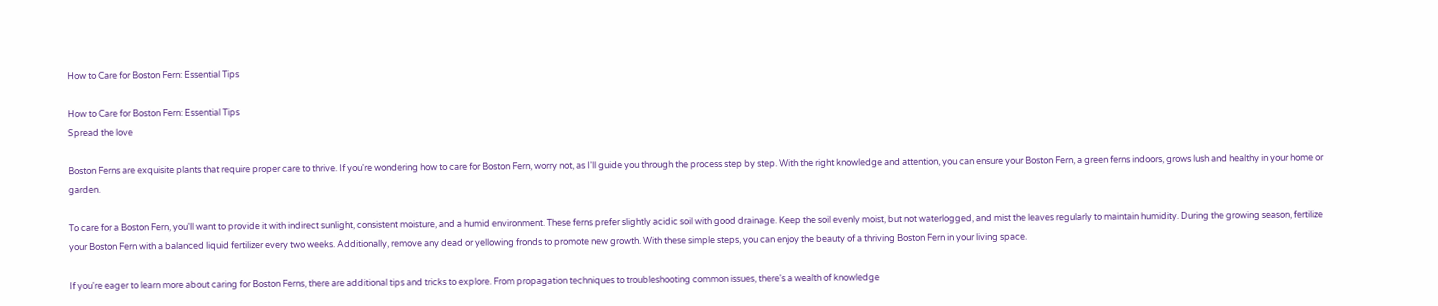How to Care for Boston Fern: Essential Tips

How to Care for Boston Fern: Essential Tips
Spread the love

Boston Ferns are exquisite plants that require proper care to thrive. If you're wondering how to care for Boston Fern, worry not, as I'll guide you through the process step by step. With the right knowledge and attention, you can ensure your Boston Fern, a green ferns indoors, grows lush and healthy in your home or garden.

To care for a Boston Fern, you'll want to provide it with indirect sunlight, consistent moisture, and a humid environment. These ferns prefer slightly acidic soil with good drainage. Keep the soil evenly moist, but not waterlogged, and mist the leaves regularly to maintain humidity. During the growing season, fertilize your Boston Fern with a balanced liquid fertilizer every two weeks. Additionally, remove any dead or yellowing fronds to promote new growth. With these simple steps, you can enjoy the beauty of a thriving Boston Fern in your living space.

If you're eager to learn more about caring for Boston Ferns, there are additional tips and tricks to explore. From propagation techniques to troubleshooting common issues, there's a wealth of knowledge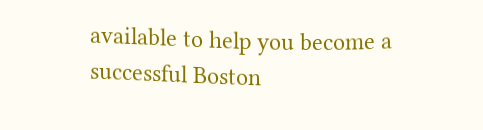available to help you become a successful Boston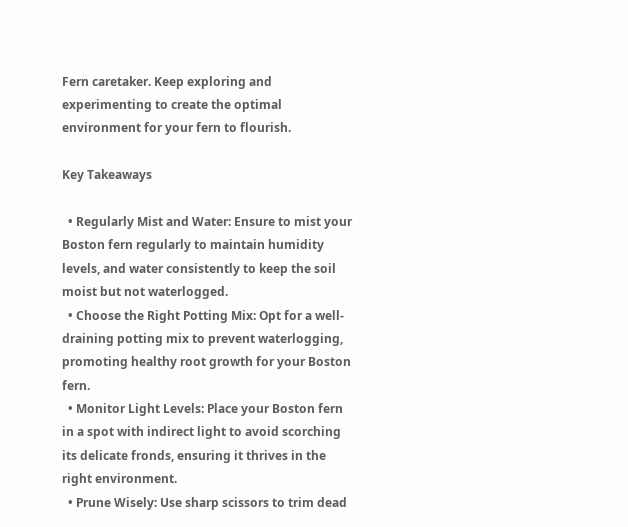Fern caretaker. Keep exploring and experimenting to create the optimal environment for your fern to flourish.

Key Takeaways

  • Regularly Mist and Water: Ensure to mist your Boston fern regularly to maintain humidity levels, and water consistently to keep the soil moist but not waterlogged.
  • Choose the Right Potting Mix: Opt for a well-draining potting mix to prevent waterlogging, promoting healthy root growth for your Boston fern.
  • Monitor Light Levels: Place your Boston fern in a spot with indirect light to avoid scorching its delicate fronds, ensuring it thrives in the right environment.
  • Prune Wisely: Use sharp scissors to trim dead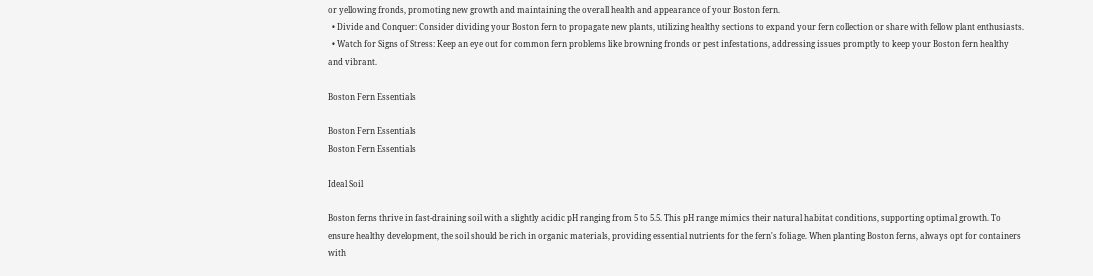or yellowing fronds, promoting new growth and maintaining the overall health and appearance of your Boston fern.
  • Divide and Conquer: Consider dividing your Boston fern to propagate new plants, utilizing healthy sections to expand your fern collection or share with fellow plant enthusiasts.
  • Watch for Signs of Stress: Keep an eye out for common fern problems like browning fronds or pest infestations, addressing issues promptly to keep your Boston fern healthy and vibrant.

Boston Fern Essentials

Boston Fern Essentials
Boston Fern Essentials

Ideal Soil

Boston ferns thrive in fast-draining soil with a slightly acidic pH ranging from 5 to 5.5. This pH range mimics their natural habitat conditions, supporting optimal growth. To ensure healthy development, the soil should be rich in organic materials, providing essential nutrients for the fern's foliage. When planting Boston ferns, always opt for containers with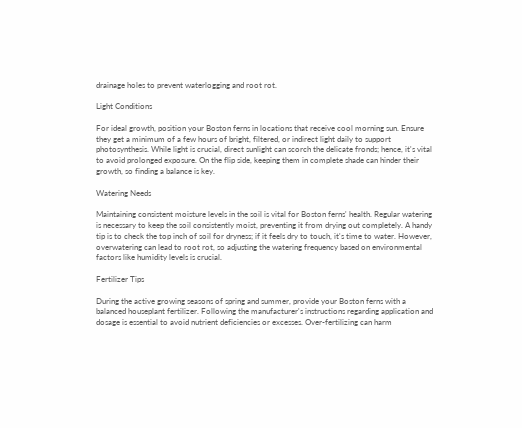drainage holes to prevent waterlogging and root rot.

Light Conditions

For ideal growth, position your Boston ferns in locations that receive cool morning sun. Ensure they get a minimum of a few hours of bright, filtered, or indirect light daily to support photosynthesis. While light is crucial, direct sunlight can scorch the delicate fronds; hence, it's vital to avoid prolonged exposure. On the flip side, keeping them in complete shade can hinder their growth, so finding a balance is key.

Watering Needs

Maintaining consistent moisture levels in the soil is vital for Boston ferns' health. Regular watering is necessary to keep the soil consistently moist, preventing it from drying out completely. A handy tip is to check the top inch of soil for dryness; if it feels dry to touch, it's time to water. However, overwatering can lead to root rot, so adjusting the watering frequency based on environmental factors like humidity levels is crucial.

Fertilizer Tips

During the active growing seasons of spring and summer, provide your Boston ferns with a balanced houseplant fertilizer. Following the manufacturer's instructions regarding application and dosage is essential to avoid nutrient deficiencies or excesses. Over-fertilizing can harm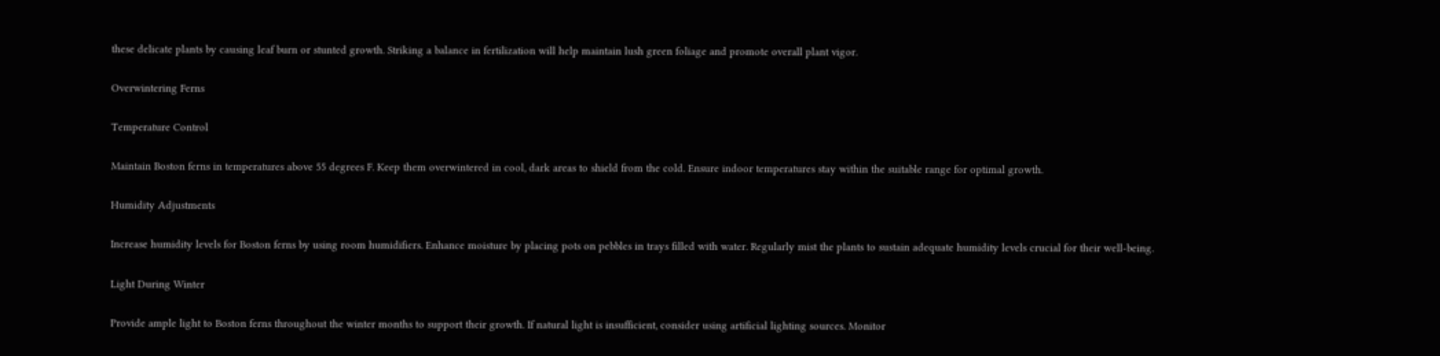these delicate plants by causing leaf burn or stunted growth. Striking a balance in fertilization will help maintain lush green foliage and promote overall plant vigor.

Overwintering Ferns

Temperature Control

Maintain Boston ferns in temperatures above 55 degrees F. Keep them overwintered in cool, dark areas to shield from the cold. Ensure indoor temperatures stay within the suitable range for optimal growth.

Humidity Adjustments

Increase humidity levels for Boston ferns by using room humidifiers. Enhance moisture by placing pots on pebbles in trays filled with water. Regularly mist the plants to sustain adequate humidity levels crucial for their well-being.

Light During Winter

Provide ample light to Boston ferns throughout the winter months to support their growth. If natural light is insufficient, consider using artificial lighting sources. Monitor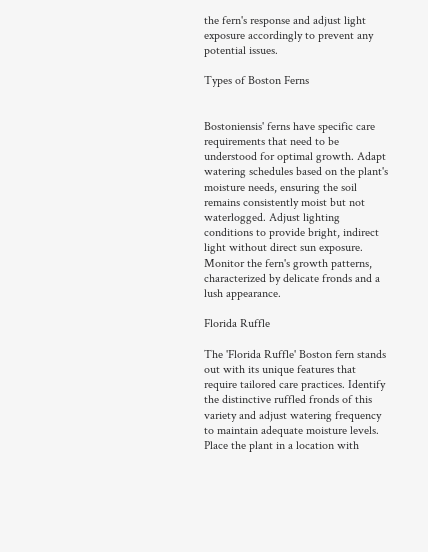the fern's response and adjust light exposure accordingly to prevent any potential issues.

Types of Boston Ferns


Bostoniensis' ferns have specific care requirements that need to be understood for optimal growth. Adapt watering schedules based on the plant's moisture needs, ensuring the soil remains consistently moist but not waterlogged. Adjust lighting conditions to provide bright, indirect light without direct sun exposure. Monitor the fern's growth patterns, characterized by delicate fronds and a lush appearance.

Florida Ruffle

The 'Florida Ruffle' Boston fern stands out with its unique features that require tailored care practices. Identify the distinctive ruffled fronds of this variety and adjust watering frequency to maintain adequate moisture levels. Place the plant in a location with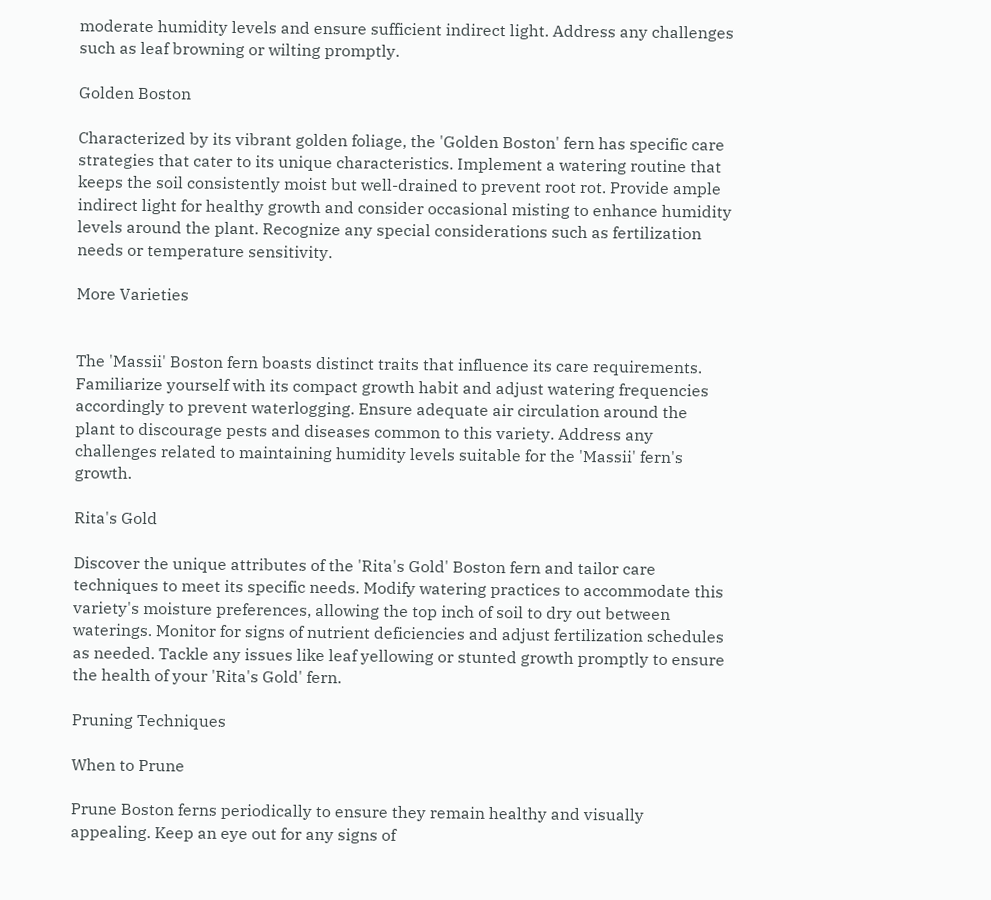moderate humidity levels and ensure sufficient indirect light. Address any challenges such as leaf browning or wilting promptly.

Golden Boston

Characterized by its vibrant golden foliage, the 'Golden Boston' fern has specific care strategies that cater to its unique characteristics. Implement a watering routine that keeps the soil consistently moist but well-drained to prevent root rot. Provide ample indirect light for healthy growth and consider occasional misting to enhance humidity levels around the plant. Recognize any special considerations such as fertilization needs or temperature sensitivity.

More Varieties


The 'Massii' Boston fern boasts distinct traits that influence its care requirements. Familiarize yourself with its compact growth habit and adjust watering frequencies accordingly to prevent waterlogging. Ensure adequate air circulation around the plant to discourage pests and diseases common to this variety. Address any challenges related to maintaining humidity levels suitable for the 'Massii' fern's growth.

Rita's Gold

Discover the unique attributes of the 'Rita's Gold' Boston fern and tailor care techniques to meet its specific needs. Modify watering practices to accommodate this variety's moisture preferences, allowing the top inch of soil to dry out between waterings. Monitor for signs of nutrient deficiencies and adjust fertilization schedules as needed. Tackle any issues like leaf yellowing or stunted growth promptly to ensure the health of your 'Rita's Gold' fern.

Pruning Techniques

When to Prune

Prune Boston ferns periodically to ensure they remain healthy and visually appealing. Keep an eye out for any signs of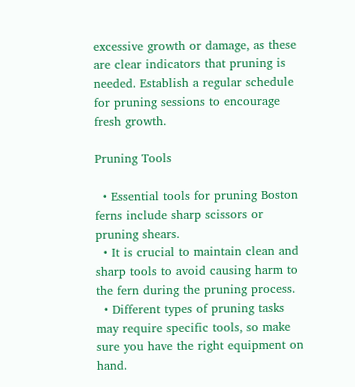excessive growth or damage, as these are clear indicators that pruning is needed. Establish a regular schedule for pruning sessions to encourage fresh growth.

Pruning Tools

  • Essential tools for pruning Boston ferns include sharp scissors or pruning shears.
  • It is crucial to maintain clean and sharp tools to avoid causing harm to the fern during the pruning process.
  • Different types of pruning tasks may require specific tools, so make sure you have the right equipment on hand.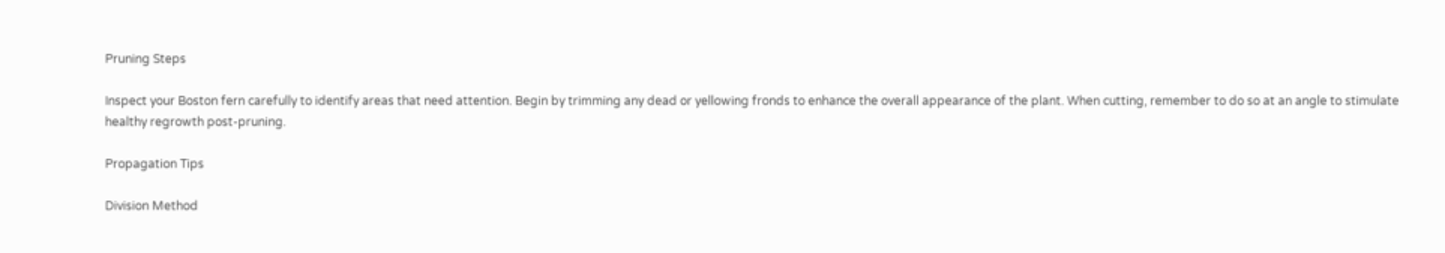Pruning Steps

Inspect your Boston fern carefully to identify areas that need attention. Begin by trimming any dead or yellowing fronds to enhance the overall appearance of the plant. When cutting, remember to do so at an angle to stimulate healthy regrowth post-pruning.

Propagation Tips

Division Method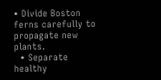• Divide Boston ferns carefully to propagate new plants.
  • Separate healthy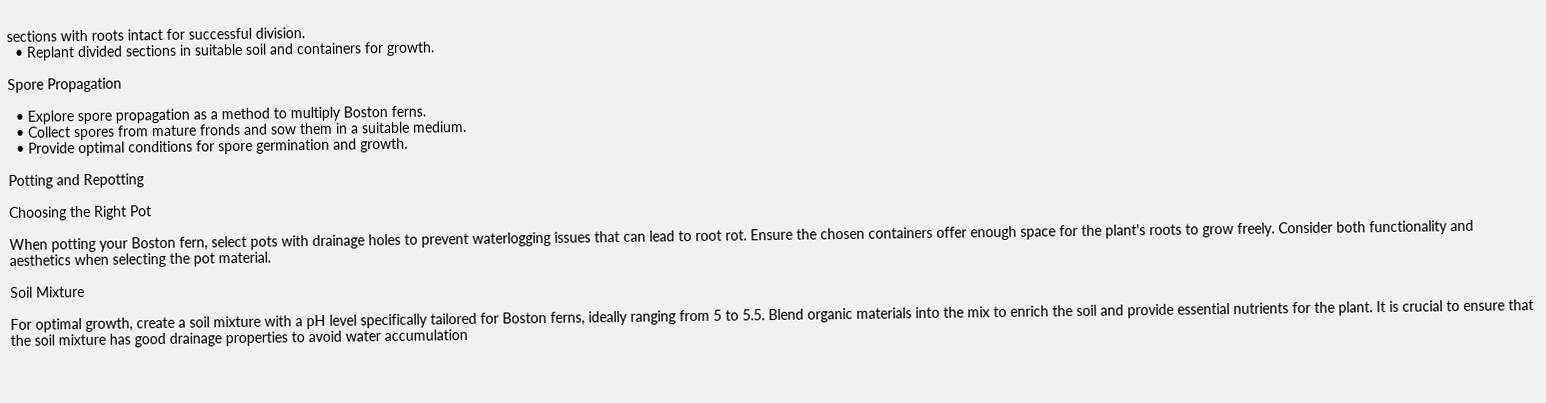sections with roots intact for successful division.
  • Replant divided sections in suitable soil and containers for growth.

Spore Propagation

  • Explore spore propagation as a method to multiply Boston ferns.
  • Collect spores from mature fronds and sow them in a suitable medium.
  • Provide optimal conditions for spore germination and growth.

Potting and Repotting

Choosing the Right Pot

When potting your Boston fern, select pots with drainage holes to prevent waterlogging issues that can lead to root rot. Ensure the chosen containers offer enough space for the plant's roots to grow freely. Consider both functionality and aesthetics when selecting the pot material.

Soil Mixture

For optimal growth, create a soil mixture with a pH level specifically tailored for Boston ferns, ideally ranging from 5 to 5.5. Blend organic materials into the mix to enrich the soil and provide essential nutrients for the plant. It is crucial to ensure that the soil mixture has good drainage properties to avoid water accumulation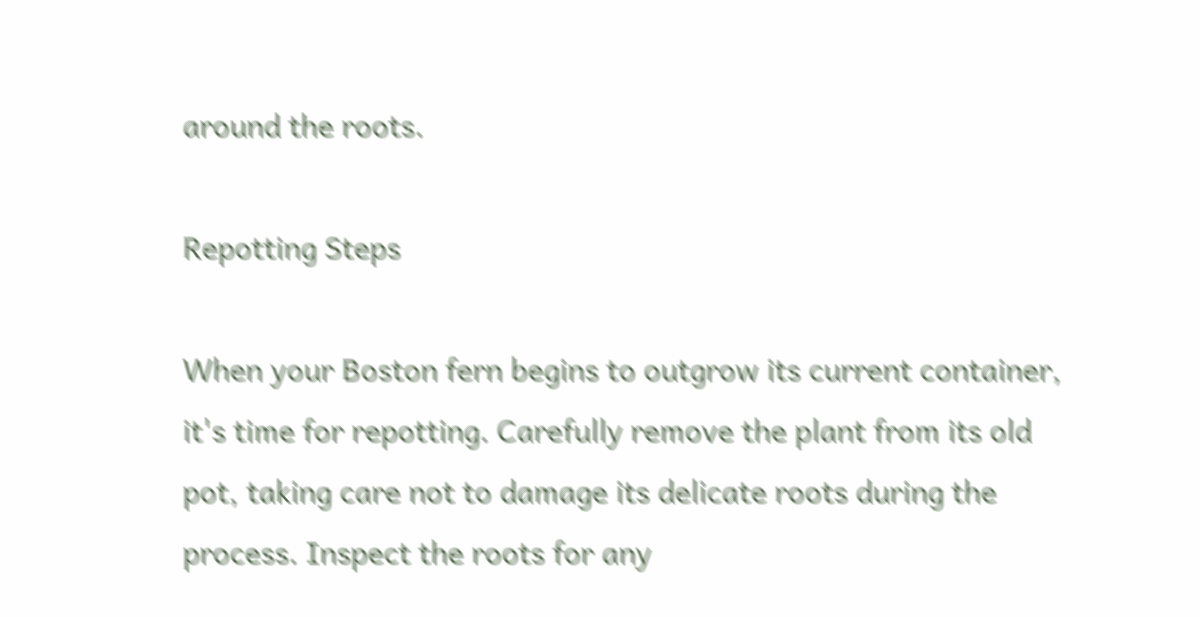around the roots.

Repotting Steps

When your Boston fern begins to outgrow its current container, it's time for repotting. Carefully remove the plant from its old pot, taking care not to damage its delicate roots during the process. Inspect the roots for any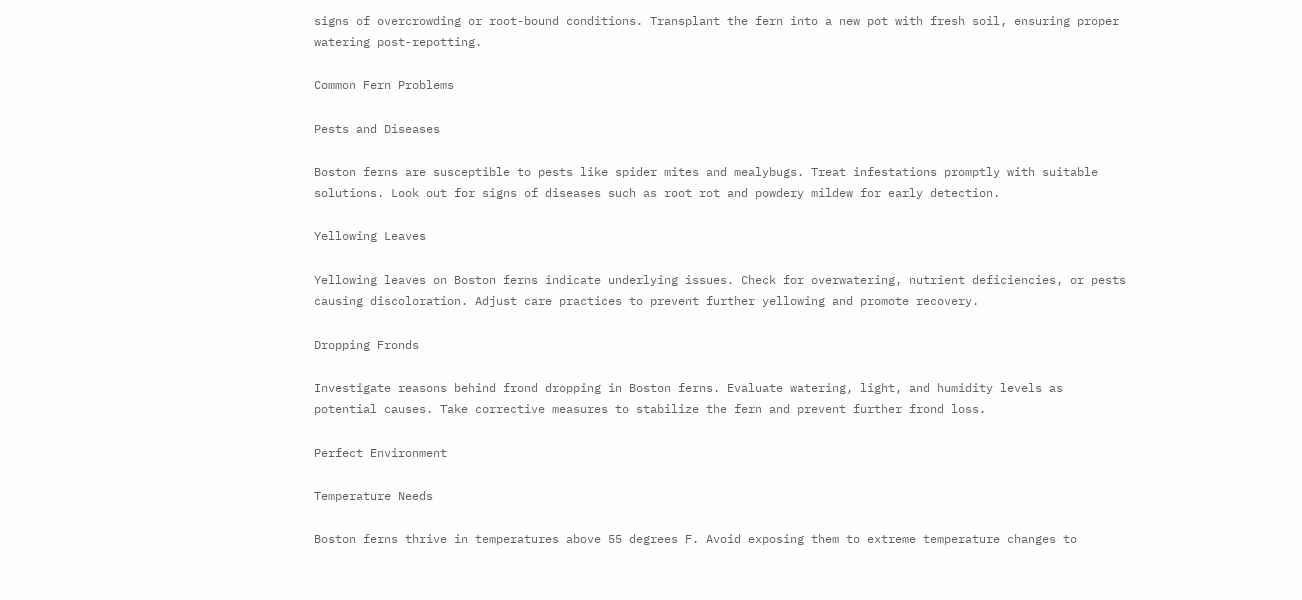signs of overcrowding or root-bound conditions. Transplant the fern into a new pot with fresh soil, ensuring proper watering post-repotting.

Common Fern Problems

Pests and Diseases

Boston ferns are susceptible to pests like spider mites and mealybugs. Treat infestations promptly with suitable solutions. Look out for signs of diseases such as root rot and powdery mildew for early detection.

Yellowing Leaves

Yellowing leaves on Boston ferns indicate underlying issues. Check for overwatering, nutrient deficiencies, or pests causing discoloration. Adjust care practices to prevent further yellowing and promote recovery.

Dropping Fronds

Investigate reasons behind frond dropping in Boston ferns. Evaluate watering, light, and humidity levels as potential causes. Take corrective measures to stabilize the fern and prevent further frond loss.

Perfect Environment

Temperature Needs

Boston ferns thrive in temperatures above 55 degrees F. Avoid exposing them to extreme temperature changes to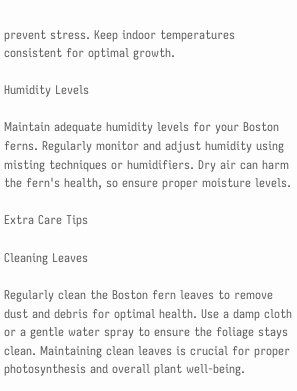prevent stress. Keep indoor temperatures consistent for optimal growth.

Humidity Levels

Maintain adequate humidity levels for your Boston ferns. Regularly monitor and adjust humidity using misting techniques or humidifiers. Dry air can harm the fern's health, so ensure proper moisture levels.

Extra Care Tips

Cleaning Leaves

Regularly clean the Boston fern leaves to remove dust and debris for optimal health. Use a damp cloth or a gentle water spray to ensure the foliage stays clean. Maintaining clean leaves is crucial for proper photosynthesis and overall plant well-being.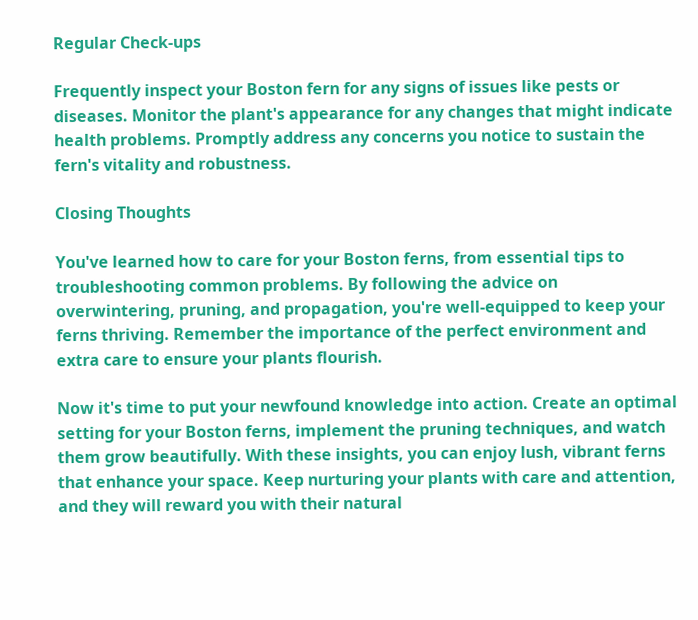Regular Check-ups

Frequently inspect your Boston fern for any signs of issues like pests or diseases. Monitor the plant's appearance for any changes that might indicate health problems. Promptly address any concerns you notice to sustain the fern's vitality and robustness.

Closing Thoughts

You've learned how to care for your Boston ferns, from essential tips to troubleshooting common problems. By following the advice on overwintering, pruning, and propagation, you're well-equipped to keep your ferns thriving. Remember the importance of the perfect environment and extra care to ensure your plants flourish.

Now it's time to put your newfound knowledge into action. Create an optimal setting for your Boston ferns, implement the pruning techniques, and watch them grow beautifully. With these insights, you can enjoy lush, vibrant ferns that enhance your space. Keep nurturing your plants with care and attention, and they will reward you with their natural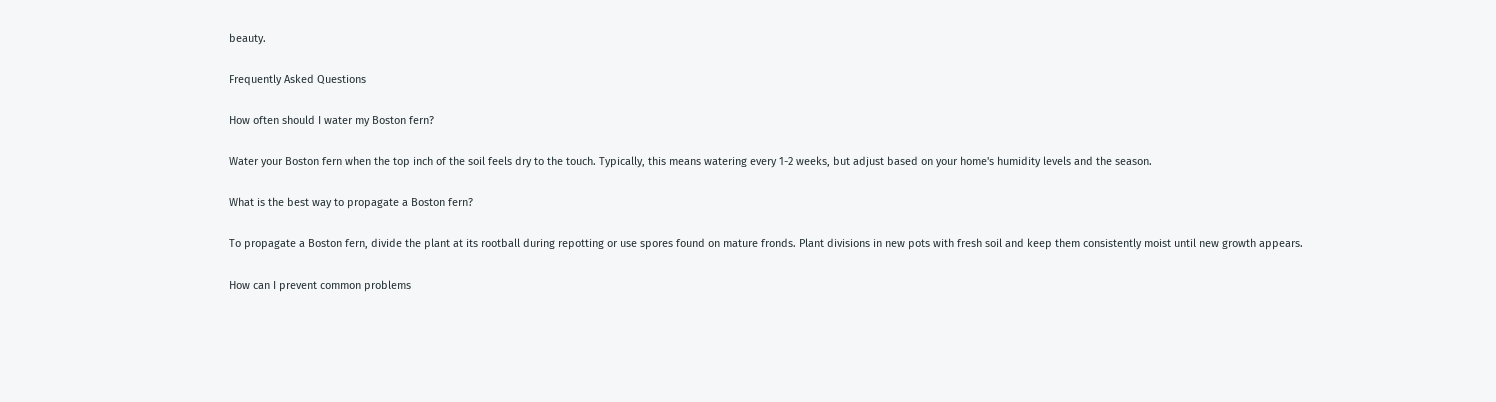beauty.

Frequently Asked Questions

How often should I water my Boston fern?

Water your Boston fern when the top inch of the soil feels dry to the touch. Typically, this means watering every 1-2 weeks, but adjust based on your home's humidity levels and the season.

What is the best way to propagate a Boston fern?

To propagate a Boston fern, divide the plant at its rootball during repotting or use spores found on mature fronds. Plant divisions in new pots with fresh soil and keep them consistently moist until new growth appears.

How can I prevent common problems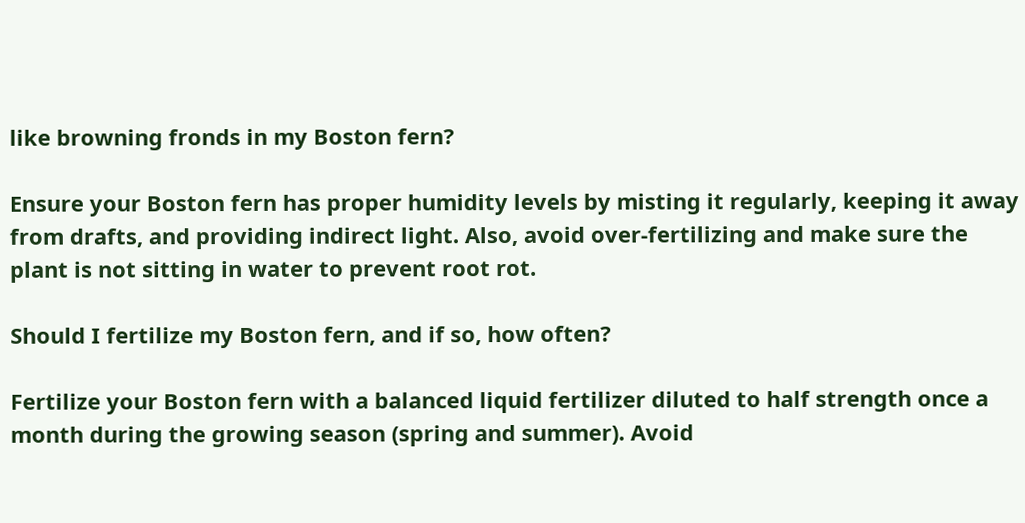like browning fronds in my Boston fern?

Ensure your Boston fern has proper humidity levels by misting it regularly, keeping it away from drafts, and providing indirect light. Also, avoid over-fertilizing and make sure the plant is not sitting in water to prevent root rot.

Should I fertilize my Boston fern, and if so, how often?

Fertilize your Boston fern with a balanced liquid fertilizer diluted to half strength once a month during the growing season (spring and summer). Avoid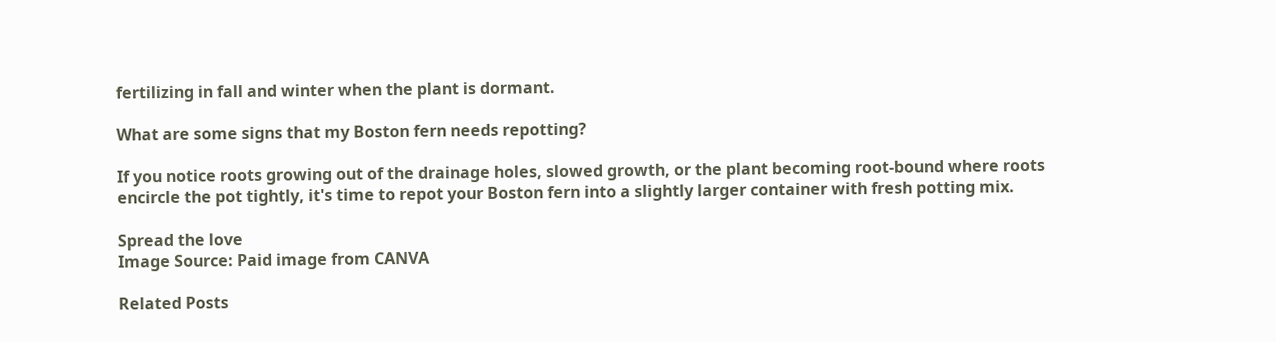fertilizing in fall and winter when the plant is dormant.

What are some signs that my Boston fern needs repotting?

If you notice roots growing out of the drainage holes, slowed growth, or the plant becoming root-bound where roots encircle the pot tightly, it's time to repot your Boston fern into a slightly larger container with fresh potting mix.

Spread the love
Image Source: Paid image from CANVA

Related Posts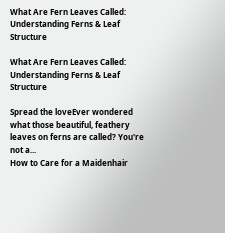What Are Fern Leaves Called: Understanding Ferns & Leaf Structure

What Are Fern Leaves Called: Understanding Ferns & Leaf Structure

Spread the loveEver wondered what those beautiful, feathery leaves on ferns are called? You're not a...
How to Care for a Maidenhair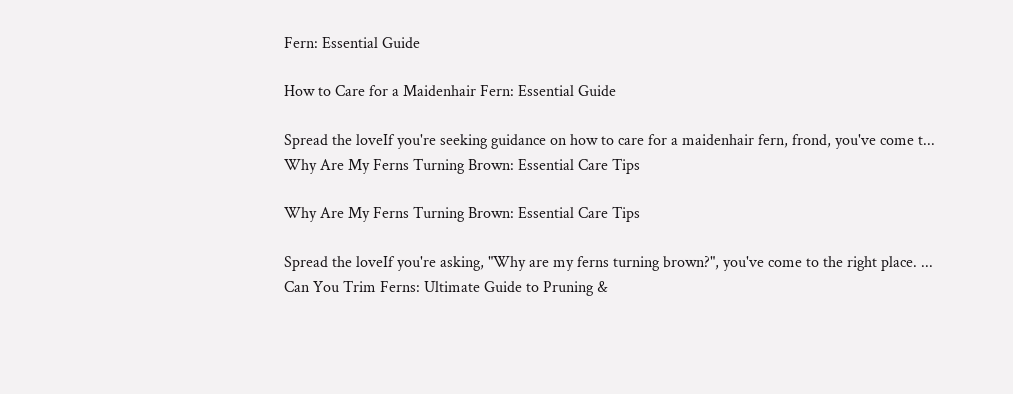Fern: Essential Guide

How to Care for a Maidenhair Fern: Essential Guide

Spread the loveIf you're seeking guidance on how to care for a maidenhair fern, frond, you've come t...
Why Are My Ferns Turning Brown: Essential Care Tips

Why Are My Ferns Turning Brown: Essential Care Tips

Spread the loveIf you're asking, "Why are my ferns turning brown?", you've come to the right place. ...
Can You Trim Ferns: Ultimate Guide to Pruning &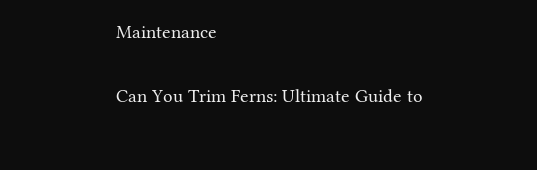Maintenance

Can You Trim Ferns: Ultimate Guide to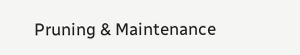Pruning & Maintenance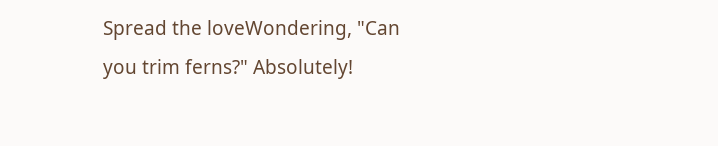Spread the loveWondering, "Can you trim ferns?" Absolutely!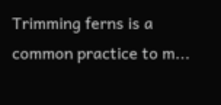Trimming ferns is a common practice to m...